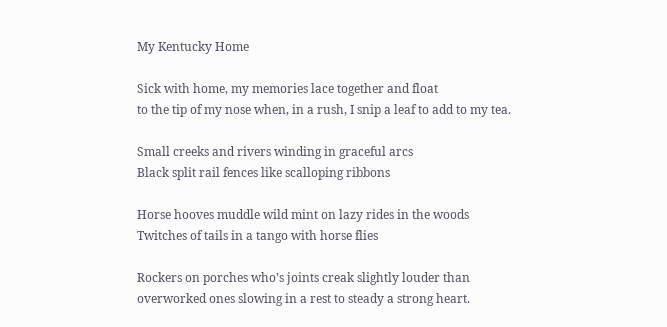My Kentucky Home

Sick with home, my memories lace together and float
to the tip of my nose when, in a rush, I snip a leaf to add to my tea.

Small creeks and rivers winding in graceful arcs
Black split rail fences like scalloping ribbons

Horse hooves muddle wild mint on lazy rides in the woods
Twitches of tails in a tango with horse flies

Rockers on porches who’s joints creak slightly louder than
overworked ones slowing in a rest to steady a strong heart.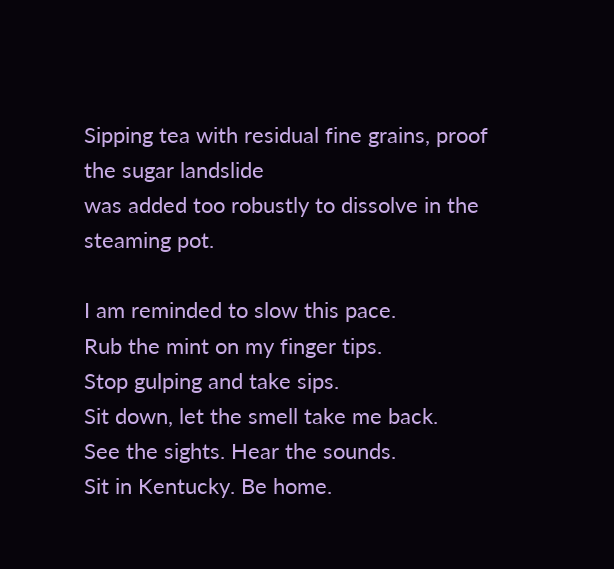Sipping tea with residual fine grains, proof the sugar landslide
was added too robustly to dissolve in the steaming pot.

I am reminded to slow this pace.
Rub the mint on my finger tips.
Stop gulping and take sips.
Sit down, let the smell take me back.
See the sights. Hear the sounds.
Sit in Kentucky. Be home.